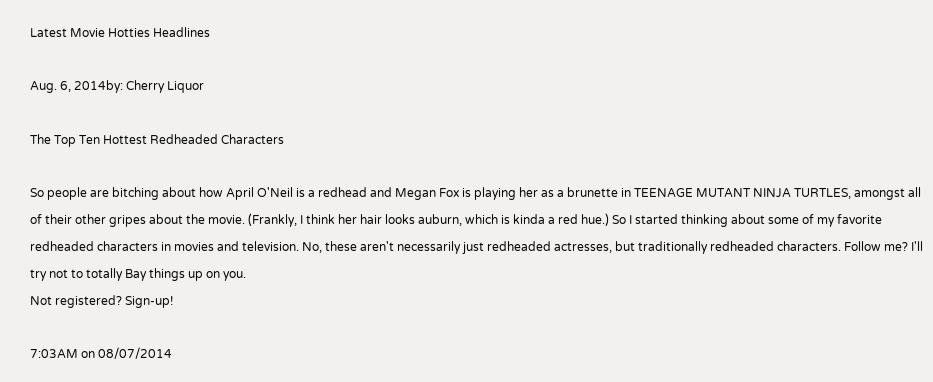Latest Movie Hotties Headlines

Aug. 6, 2014by: Cherry Liquor

The Top Ten Hottest Redheaded Characters

So people are bitching about how April O'Neil is a redhead and Megan Fox is playing her as a brunette in TEENAGE MUTANT NINJA TURTLES, amongst all of their other gripes about the movie. (Frankly, I think her hair looks auburn, which is kinda a red hue.) So I started thinking about some of my favorite redheaded characters in movies and television. No, these aren't necessarily just redheaded actresses, but traditionally redheaded characters. Follow me? I'll try not to totally Bay things up on you.
Not registered? Sign-up!

7:03AM on 08/07/2014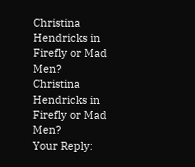Christina Hendricks in Firefly or Mad Men?
Christina Hendricks in Firefly or Mad Men?
Your Reply: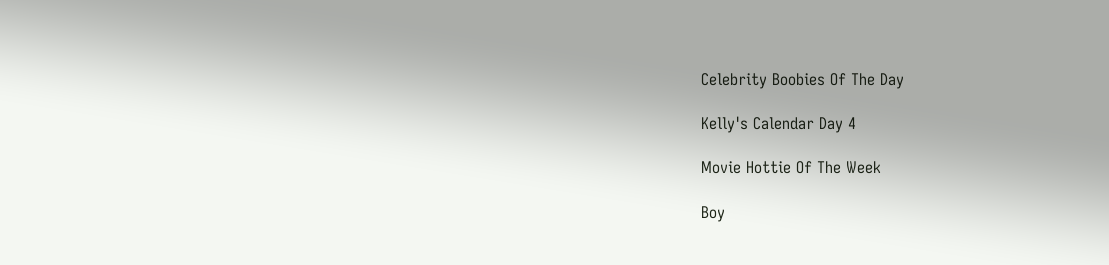Celebrity Boobies Of The Day

Kelly's Calendar Day 4

Movie Hottie Of The Week

Boy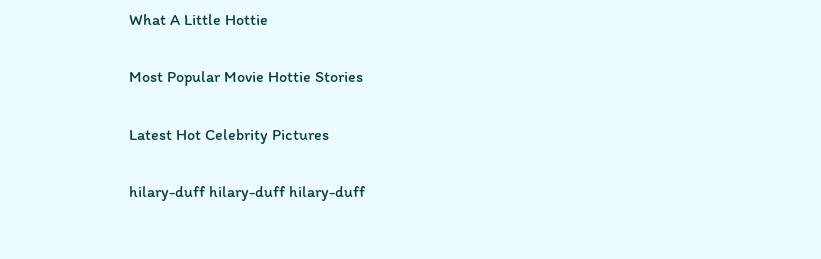What A Little Hottie

Most Popular Movie Hottie Stories

Latest Hot Celebrity Pictures

hilary-duff hilary-duff hilary-duff